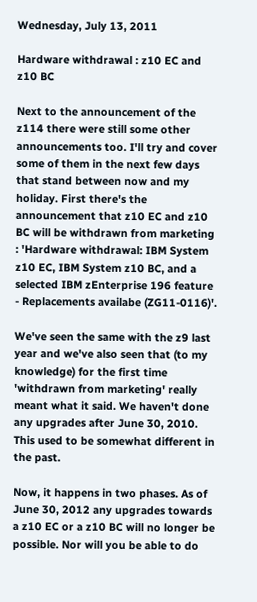Wednesday, July 13, 2011

Hardware withdrawal : z10 EC and z10 BC

Next to the announcement of the z114 there were still some other announcements too. I'll try and cover some of them in the next few days that stand between now and my holiday. First there's the announcement that z10 EC and z10 BC will be withdrawn from marketing : 'Hardware withdrawal: IBM System z10 EC, IBM System z10 BC, and a selected IBM zEnterprise 196 feature - Replacements availabe (ZG11-0116)'.

We've seen the same with the z9 last year and we've also seen that (to my knowledge) for the first time 'withdrawn from marketing' really meant what it said. We haven't done any upgrades after June 30, 2010. This used to be somewhat different in the past.

Now, it happens in two phases. As of June 30, 2012 any upgrades towards a z10 EC or a z10 BC will no longer be possible. Nor will you be able to do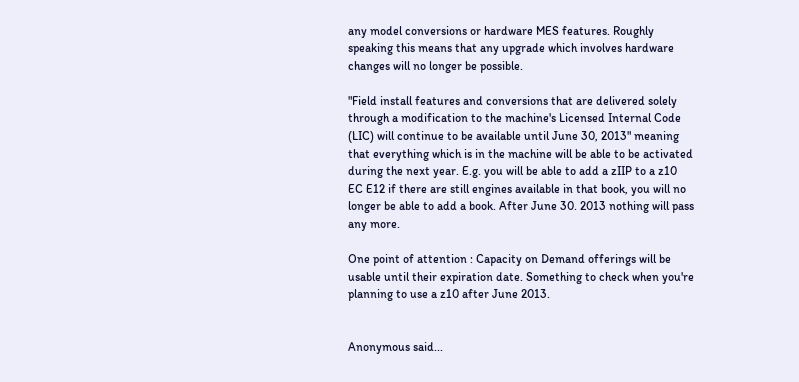any model conversions or hardware MES features. Roughly speaking this means that any upgrade which involves hardware changes will no longer be possible.

"Field install features and conversions that are delivered solely through a modification to the machine's Licensed Internal Code (LIC) will continue to be available until June 30, 2013" meaning that everything which is in the machine will be able to be activated during the next year. E.g. you will be able to add a zIIP to a z10 EC E12 if there are still engines available in that book, you will no longer be able to add a book. After June 30. 2013 nothing will pass any more.

One point of attention : Capacity on Demand offerings will be usable until their expiration date. Something to check when you're planning to use a z10 after June 2013.


Anonymous said...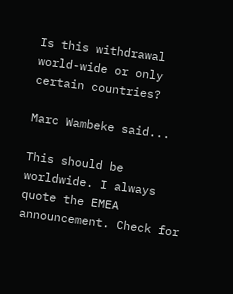Is this withdrawal world-wide or only certain countries?

Marc Wambeke said...

This should be worldwide. I always quote the EMEA announcement. Check for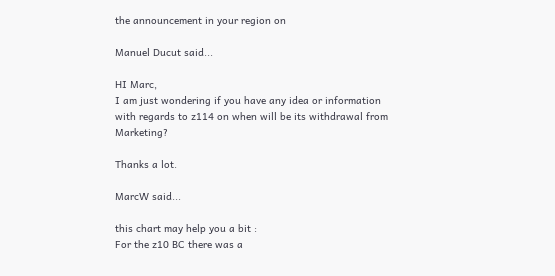the announcement in your region on

Manuel Ducut said...

HI Marc,
I am just wondering if you have any idea or information with regards to z114 on when will be its withdrawal from Marketing?

Thanks a lot.

MarcW said...

this chart may help you a bit :
For the z10 BC there was a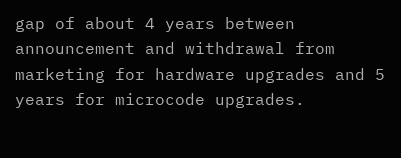gap of about 4 years between announcement and withdrawal from marketing for hardware upgrades and 5 years for microcode upgrades.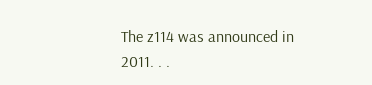The z114 was announced in 2011. . .